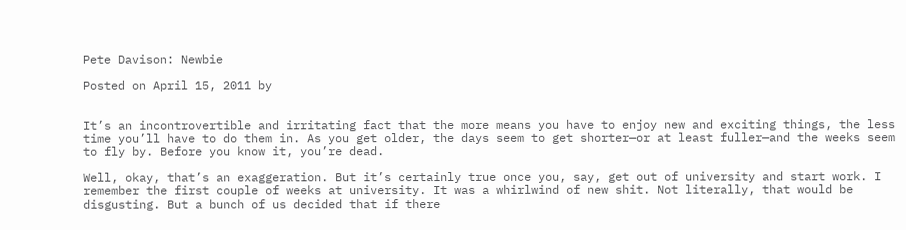Pete Davison: Newbie

Posted on April 15, 2011 by


It’s an incontrovertible and irritating fact that the more means you have to enjoy new and exciting things, the less time you’ll have to do them in. As you get older, the days seem to get shorter—or at least fuller—and the weeks seem to fly by. Before you know it, you’re dead.

Well, okay, that’s an exaggeration. But it’s certainly true once you, say, get out of university and start work. I remember the first couple of weeks at university. It was a whirlwind of new shit. Not literally, that would be disgusting. But a bunch of us decided that if there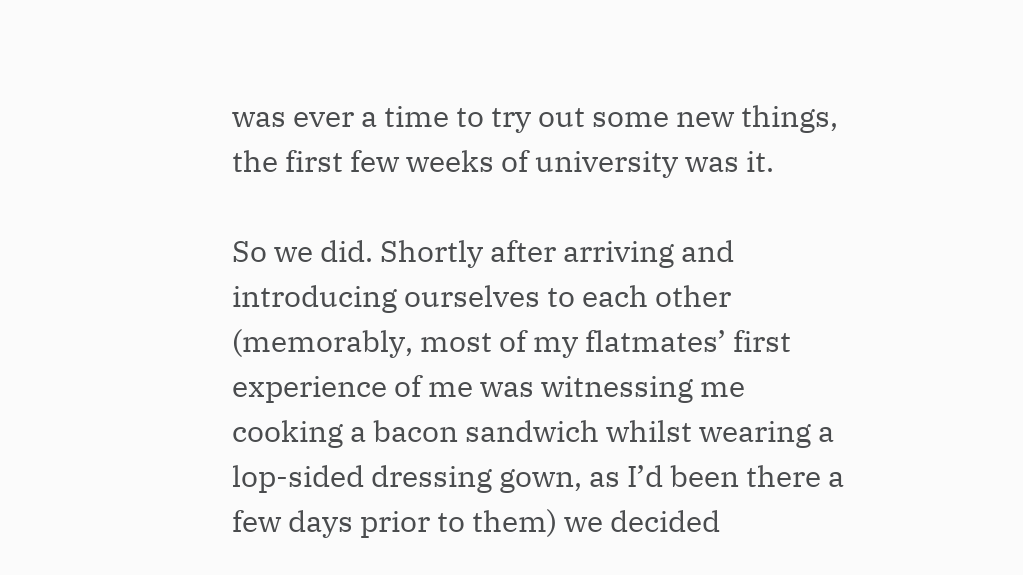was ever a time to try out some new things, the first few weeks of university was it.

So we did. Shortly after arriving and introducing ourselves to each other (memorably, most of my flatmates’ first experience of me was witnessing me cooking a bacon sandwich whilst wearing a lop-sided dressing gown, as I’d been there a few days prior to them) we decided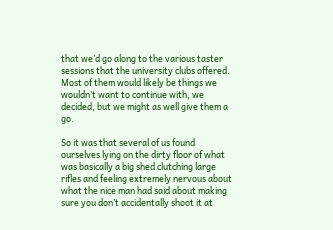that we’d go along to the various taster sessions that the university clubs offered. Most of them would likely be things we wouldn’t want to continue with, we decided, but we might as well give them a go.

So it was that several of us found ourselves lying on the dirty floor of what was basically a big shed clutching large rifles and feeling extremely nervous about what the nice man had said about making sure you don’t accidentally shoot it at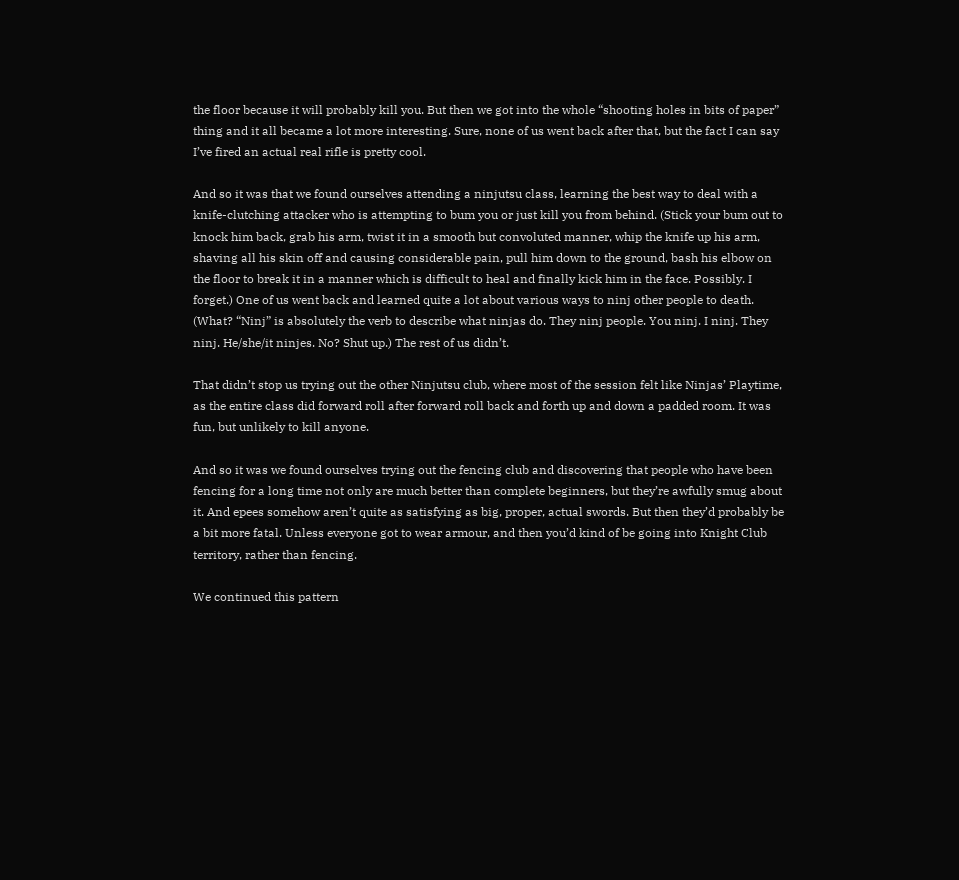the floor because it will probably kill you. But then we got into the whole “shooting holes in bits of paper” thing and it all became a lot more interesting. Sure, none of us went back after that, but the fact I can say I’ve fired an actual real rifle is pretty cool.

And so it was that we found ourselves attending a ninjutsu class, learning the best way to deal with a knife-clutching attacker who is attempting to bum you or just kill you from behind. (Stick your bum out to knock him back, grab his arm, twist it in a smooth but convoluted manner, whip the knife up his arm, shaving all his skin off and causing considerable pain, pull him down to the ground, bash his elbow on the floor to break it in a manner which is difficult to heal and finally kick him in the face. Possibly. I forget.) One of us went back and learned quite a lot about various ways to ninj other people to death. (What? “Ninj” is absolutely the verb to describe what ninjas do. They ninj people. You ninj. I ninj. They ninj. He/she/it ninjes. No? Shut up.) The rest of us didn’t.

That didn’t stop us trying out the other Ninjutsu club, where most of the session felt like Ninjas’ Playtime, as the entire class did forward roll after forward roll back and forth up and down a padded room. It was fun, but unlikely to kill anyone.

And so it was we found ourselves trying out the fencing club and discovering that people who have been fencing for a long time not only are much better than complete beginners, but they’re awfully smug about it. And epees somehow aren’t quite as satisfying as big, proper, actual swords. But then they’d probably be a bit more fatal. Unless everyone got to wear armour, and then you’d kind of be going into Knight Club territory, rather than fencing.

We continued this pattern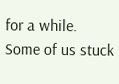for a while. Some of us stuck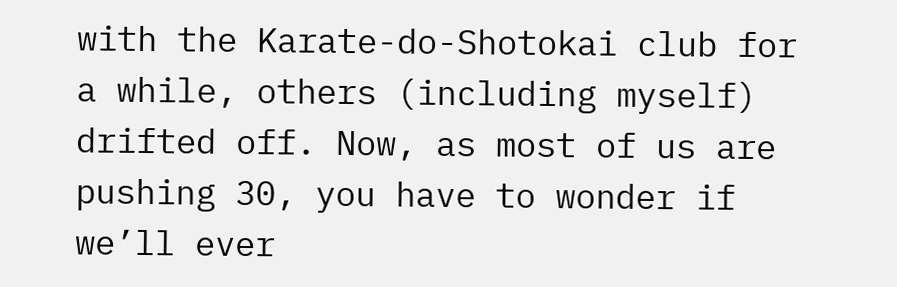with the Karate-do-Shotokai club for a while, others (including myself) drifted off. Now, as most of us are pushing 30, you have to wonder if we’ll ever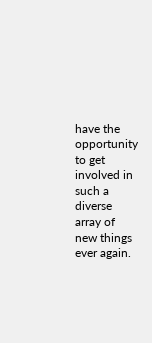have the opportunity to get involved in such a diverse array of new things ever again.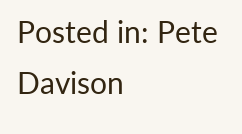Posted in: Pete Davison